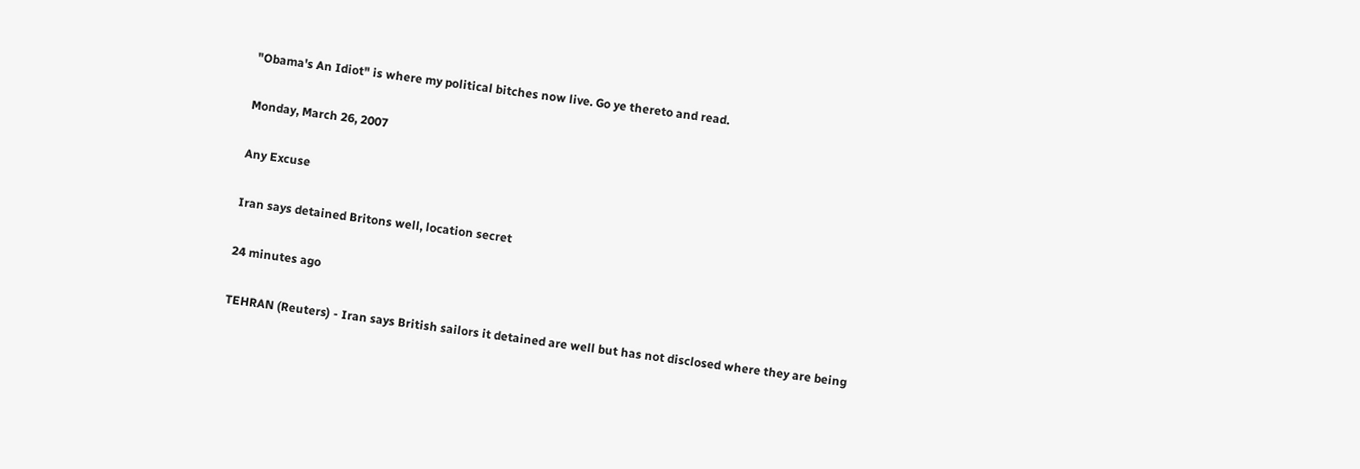"Obama's An Idiot" is where my political bitches now live. Go ye thereto and read.

Monday, March 26, 2007

Any Excuse

Iran says detained Britons well, location secret

24 minutes ago

TEHRAN (Reuters) - Iran says British sailors it detained are well but has not disclosed where they are being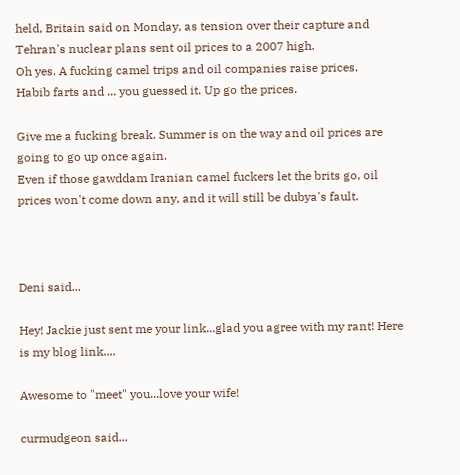held, Britain said on Monday, as tension over their capture and Tehran's nuclear plans sent oil prices to a 2007 high.
Oh yes. A fucking camel trips and oil companies raise prices.
Habib farts and ... you guessed it. Up go the prices.

Give me a fucking break. Summer is on the way and oil prices are going to go up once again.
Even if those gawddam Iranian camel fuckers let the brits go, oil prices won't come down any, and it will still be dubya's fault.



Deni said...

Hey! Jackie just sent me your link...glad you agree with my rant! Here is my blog link....

Awesome to "meet" you...love your wife!

curmudgeon said...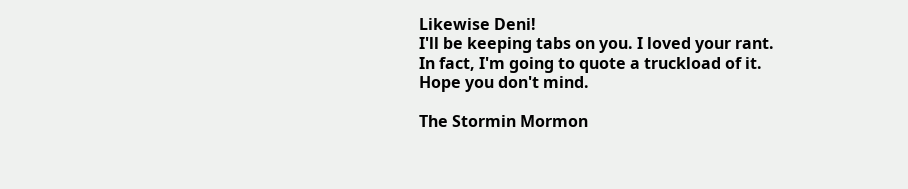Likewise Deni!
I'll be keeping tabs on you. I loved your rant.
In fact, I'm going to quote a truckload of it. Hope you don't mind.

The Stormin Mormon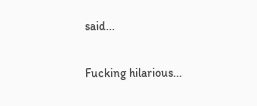said...

Fucking hilarious...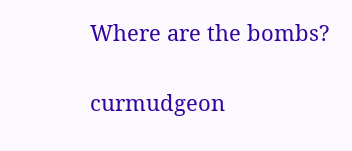Where are the bombs?

curmudgeon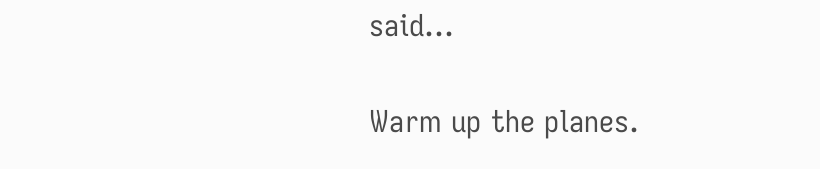said...

Warm up the planes.